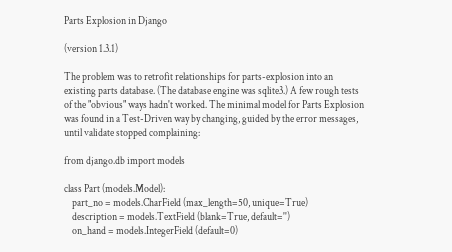Parts Explosion in Django

(version 1.3.1)

The problem was to retrofit relationships for parts-explosion into an existing parts database. (The database engine was sqlite3.) A few rough tests of the "obvious" ways hadn't worked. The minimal model for Parts Explosion was found in a Test-Driven way by changing, guided by the error messages, until validate stopped complaining:

from django.db import models

class Part (models.Model):
    part_no = models.CharField (max_length=50, unique=True)
    description = models.TextField (blank=True, default='')
    on_hand = models.IntegerField (default=0)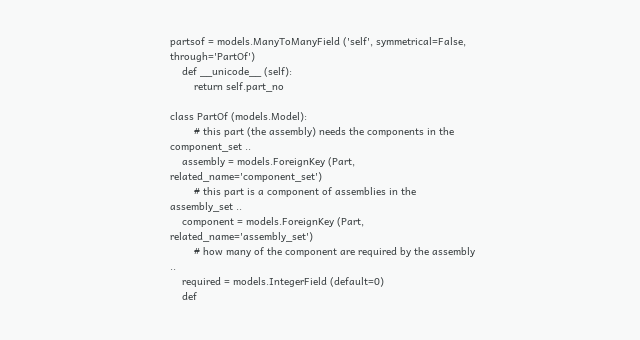partsof = models.ManyToManyField ('self', symmetrical=False, through='PartOf')
    def __unicode__ (self):
        return self.part_no

class PartOf (models.Model):
        # this part (the assembly) needs the components in the component_set ..
    assembly = models.ForeignKey (Part, related_name='component_set')
        # this part is a component of assemblies in the assembly_set ..
    component = models.ForeignKey (Part, related_name='assembly_set')
        # how many of the component are required by the assembly ..
    required = models.IntegerField (default=0)
    def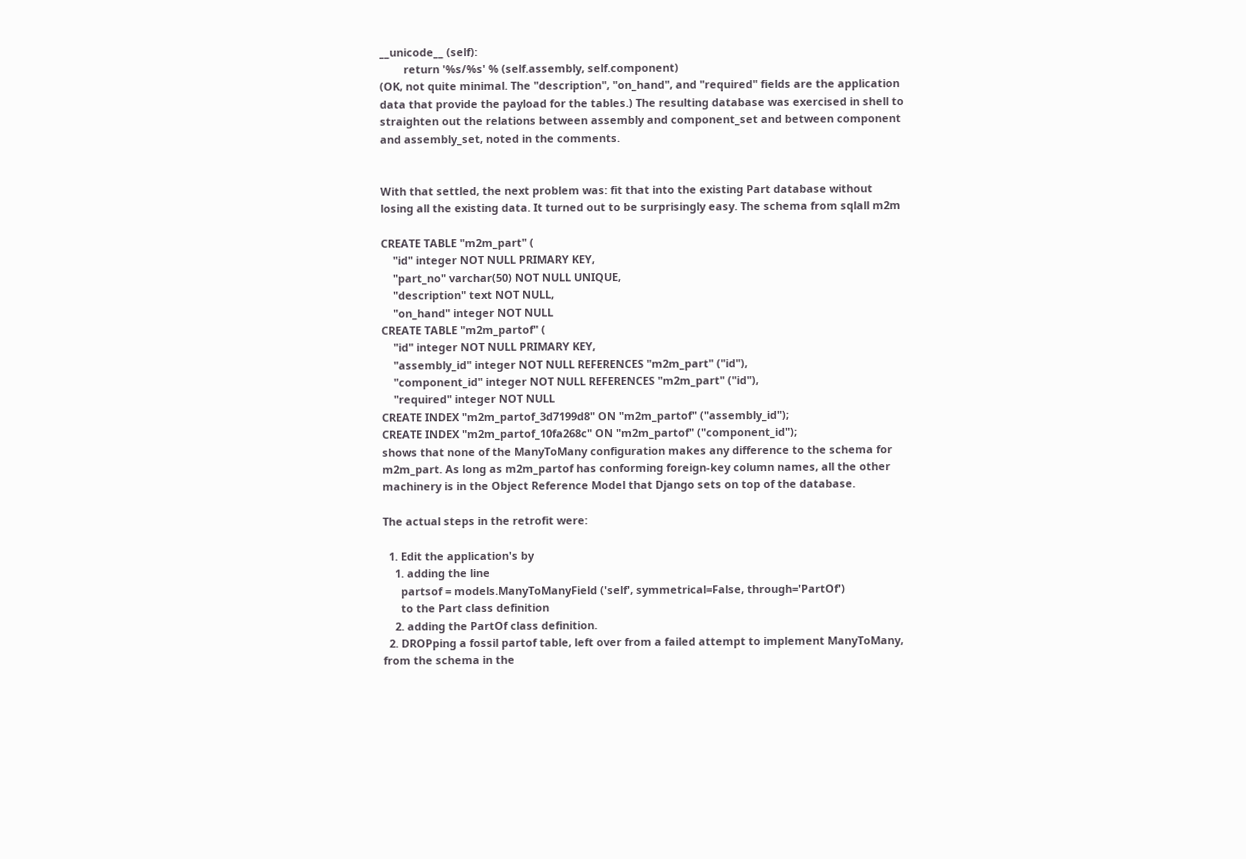__unicode__ (self):
        return '%s/%s' % (self.assembly, self.component)
(OK, not quite minimal. The "description", "on_hand", and "required" fields are the application data that provide the payload for the tables.) The resulting database was exercised in shell to straighten out the relations between assembly and component_set and between component and assembly_set, noted in the comments.


With that settled, the next problem was: fit that into the existing Part database without losing all the existing data. It turned out to be surprisingly easy. The schema from sqlall m2m

CREATE TABLE "m2m_part" (
    "id" integer NOT NULL PRIMARY KEY,
    "part_no" varchar(50) NOT NULL UNIQUE,
    "description" text NOT NULL,
    "on_hand" integer NOT NULL
CREATE TABLE "m2m_partof" (
    "id" integer NOT NULL PRIMARY KEY,
    "assembly_id" integer NOT NULL REFERENCES "m2m_part" ("id"),
    "component_id" integer NOT NULL REFERENCES "m2m_part" ("id"),
    "required" integer NOT NULL
CREATE INDEX "m2m_partof_3d7199d8" ON "m2m_partof" ("assembly_id");
CREATE INDEX "m2m_partof_10fa268c" ON "m2m_partof" ("component_id");
shows that none of the ManyToMany configuration makes any difference to the schema for m2m_part. As long as m2m_partof has conforming foreign-key column names, all the other machinery is in the Object Reference Model that Django sets on top of the database.

The actual steps in the retrofit were:

  1. Edit the application's by
    1. adding the line
      partsof = models.ManyToManyField ('self', symmetrical=False, through='PartOf')
      to the Part class definition
    2. adding the PartOf class definition.
  2. DROPping a fossil partof table, left over from a failed attempt to implement ManyToMany, from the schema in the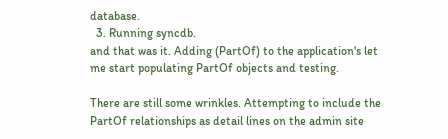database.
  3. Running syncdb.
and that was it. Adding (PartOf) to the application's let me start populating PartOf objects and testing.

There are still some wrinkles. Attempting to include the PartOf relationships as detail lines on the admin site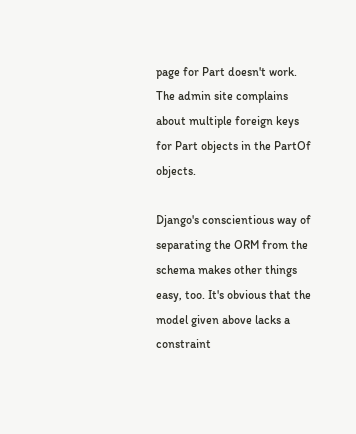page for Part doesn't work. The admin site complains about multiple foreign keys for Part objects in the PartOf objects.

Django's conscientious way of separating the ORM from the schema makes other things easy, too. It's obvious that the model given above lacks a constraint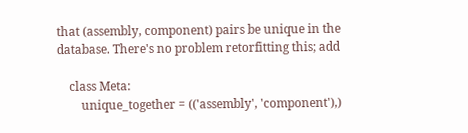that (assembly, component) pairs be unique in the database. There's no problem retorfitting this; add

    class Meta:
        unique_together = (('assembly', 'component'),)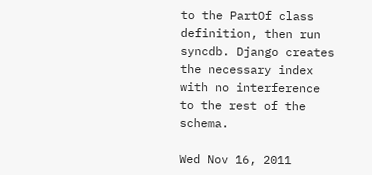to the PartOf class definition, then run syncdb. Django creates the necessary index with no interference to the rest of the schema.

Wed Nov 16, 2011